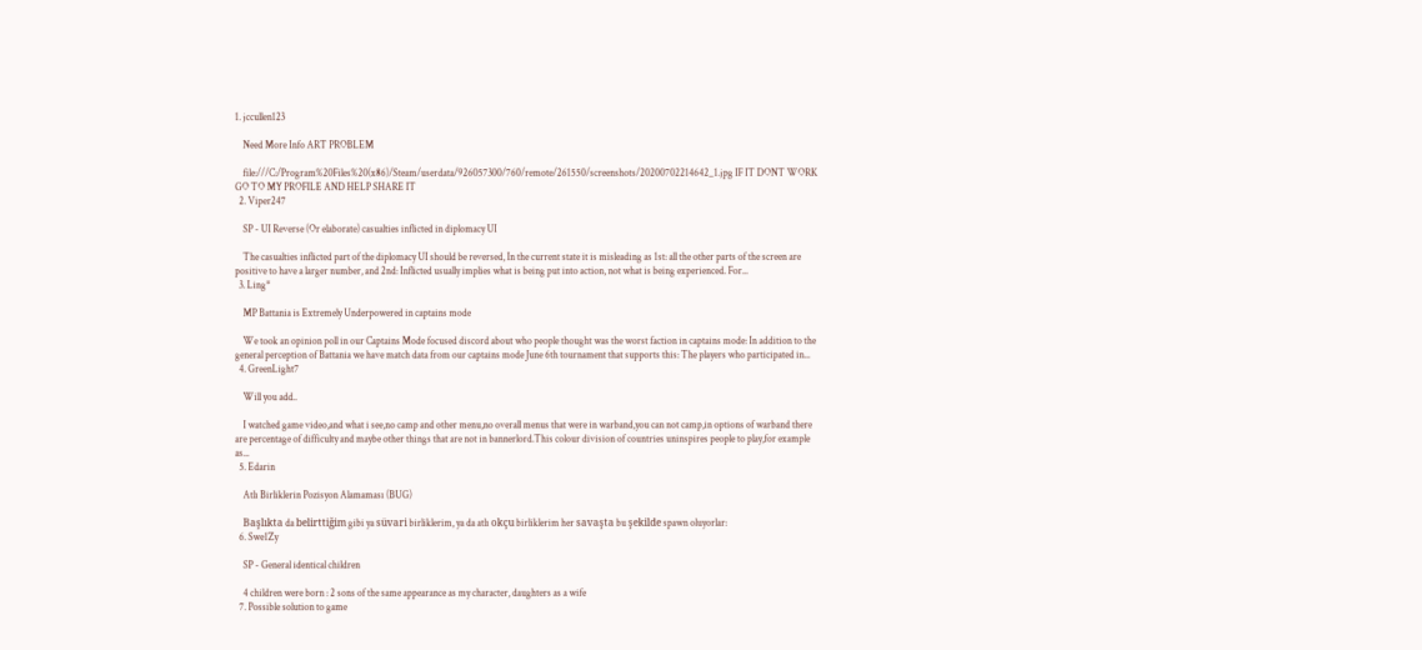1. jccullen123

    Need More Info ART PROBLEM

    file:///C:/Program%20Files%20(x86)/Steam/userdata/926057300/760/remote/261550/screenshots/20200702214642_1.jpg IF IT DONT WORK GO TO MY PROFILE AND HELP SHARE IT
  2. Viper247

    SP - UI Reverse (Or elaborate) casualties inflicted in diplomacy UI

    The casualties inflicted part of the diplomacy UI should be reversed, In the current state it is misleading as 1st: all the other parts of the screen are positive to have a larger number, and 2nd: Inflicted usually implies what is being put into action, not what is being experienced. For...
  3. Ling*

    MP Battania is Extremely Underpowered in captains mode

    We took an opinion poll in our Captains Mode focused discord about who people thought was the worst faction in captains mode: In addition to the general perception of Battania we have match data from our captains mode June 6th tournament that supports this: The players who participated in...
  4. GreenLight7

    Will you add..

    I watched game video,and what i see,no camp and other menu,no overall menus that were in warband,you can not camp,in options of warband there are percentage of difficulty and maybe other things that are not in bannerlord.This colour division of countries uninspires people to play,for example as...
  5. Edarin

    Atlı Birliklerin Pozisyon Alamaması (BUG)

    Başlıkta da belirttiğim gibi ya süvari birliklerim, ya da atlı okçu birliklerim her savaşta bu şekilde spawn oluyorlar:
  6. Swe1Zy

    SP - General identical children

    4 children were born : 2 sons of the same appearance as my character, daughters as a wife
  7. Possible solution to game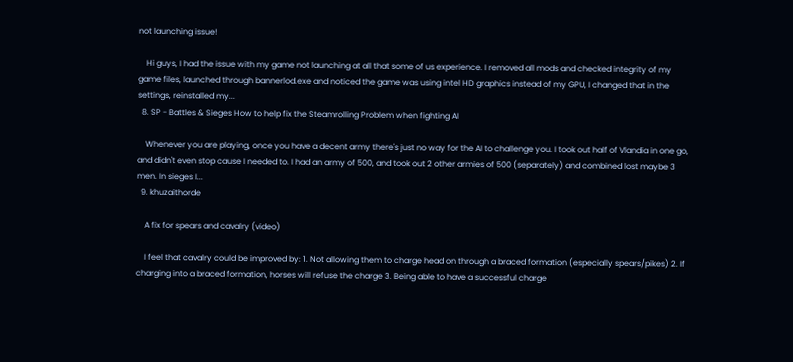not launching issue!

    Hi guys, I had the issue with my game not launching at all that some of us experience. I removed all mods and checked integrity of my game files, launched through bannerlod.exe and noticed the game was using intel HD graphics instead of my GPU, I changed that in the settings, reinstalled my...
  8. SP - Battles & Sieges How to help fix the Steamrolling Problem when fighting AI

    Whenever you are playing, once you have a decent army there's just no way for the AI to challenge you. I took out half of Vlandia in one go, and didn't even stop cause I needed to. I had an army of 500, and took out 2 other armies of 500 (separately) and combined lost maybe 3 men. In sieges I...
  9. khuzaithorde

    A fix for spears and cavalry (video)

    I feel that cavalry could be improved by: 1. Not allowing them to charge head on through a braced formation (especially spears/pikes) 2. If charging into a braced formation, horses will refuse the charge 3. Being able to have a successful charge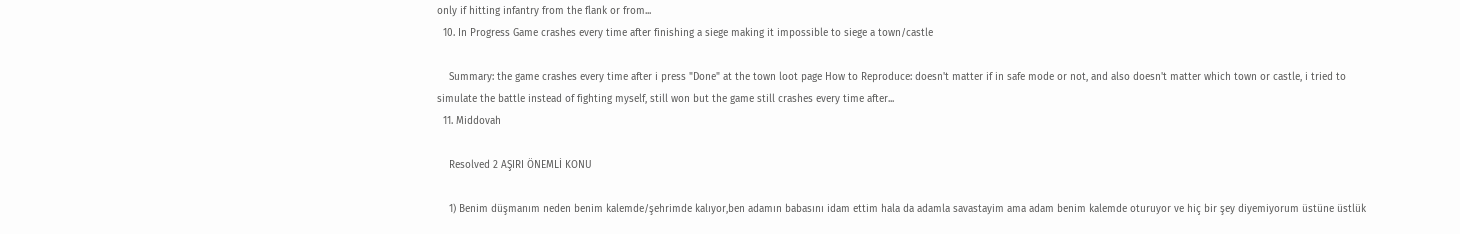only if hitting infantry from the flank or from...
  10. In Progress Game crashes every time after finishing a siege making it impossible to siege a town/castle

    Summary: the game crashes every time after i press "Done" at the town loot page How to Reproduce: doesn't matter if in safe mode or not, and also doesn't matter which town or castle, i tried to simulate the battle instead of fighting myself, still won but the game still crashes every time after...
  11. Middovah

    Resolved 2 AŞIRI ÖNEMLİ KONU

    1) Benim düşmanım neden benim kalemde/şehrimde kalıyor,ben adamın babasını idam ettim hala da adamla savastayim ama adam benim kalemde oturuyor ve hiç bir şey diyemiyorum üstüne üstlük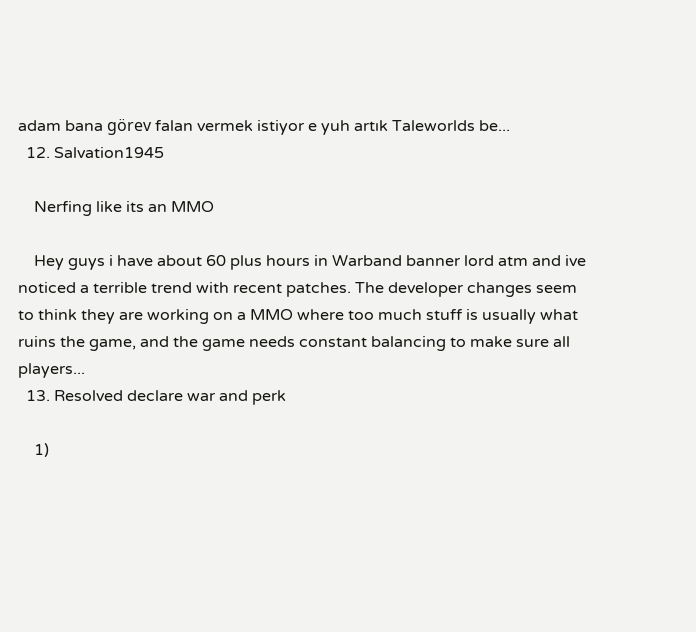adam bana görev falan vermek istiyor e yuh artık Taleworlds be...
  12. Salvation1945

    Nerfing like its an MMO

    Hey guys i have about 60 plus hours in Warband banner lord atm and ive noticed a terrible trend with recent patches. The developer changes seem to think they are working on a MMO where too much stuff is usually what ruins the game, and the game needs constant balancing to make sure all players...
  13. Resolved declare war and perk

    1)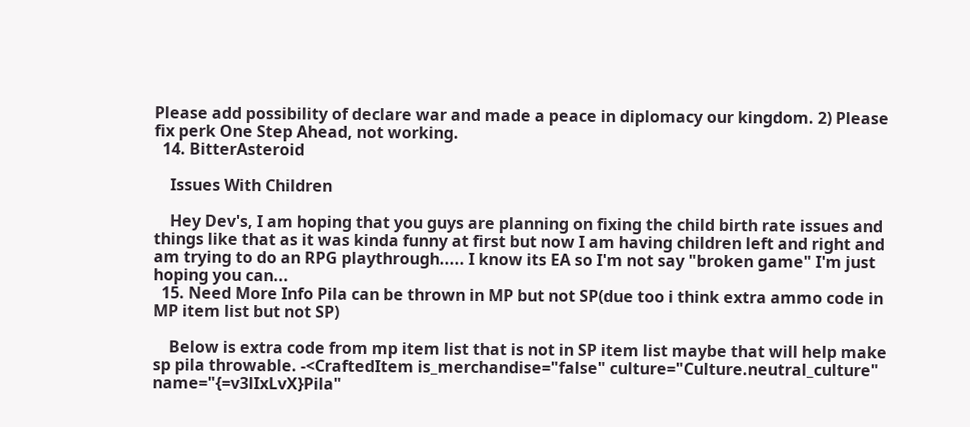Please add possibility of declare war and made a peace in diplomacy our kingdom. 2) Please fix perk One Step Ahead, not working.
  14. BitterAsteroid

    Issues With Children

    Hey Dev's, I am hoping that you guys are planning on fixing the child birth rate issues and things like that as it was kinda funny at first but now I am having children left and right and am trying to do an RPG playthrough..... I know its EA so I'm not say "broken game" I'm just hoping you can...
  15. Need More Info Pila can be thrown in MP but not SP(due too i think extra ammo code in MP item list but not SP)

    Below is extra code from mp item list that is not in SP item list maybe that will help make sp pila throwable. -<CraftedItem is_merchandise="false" culture="Culture.neutral_culture" name="{=v3lIxLvX}Pila"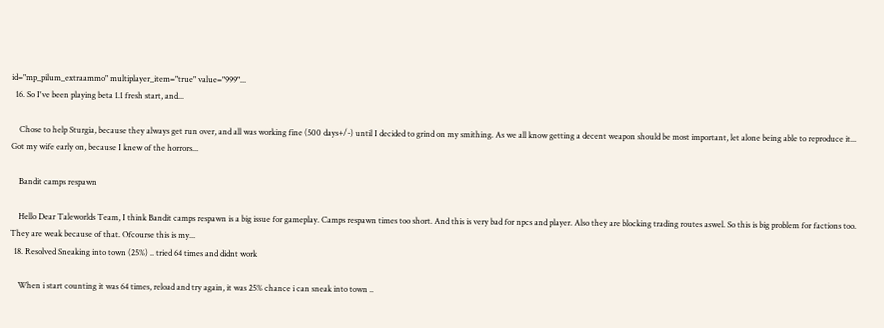id="mp_pilum_extraammo" multiplayer_item="true" value="999"...
  16. So I've been playing beta 1.1 fresh start, and...

    Chose to help Sturgia, because they always get run over, and all was working fine (500 days+/-) until I decided to grind on my smithing. As we all know getting a decent weapon should be most important, let alone being able to reproduce it... Got my wife early on, because I knew of the horrors...

    Bandit camps respawn

    Hello Dear Taleworlds Team, I think Bandit camps respawn is a big issue for gameplay. Camps respawn times too short. And this is very bad for npcs and player. Also they are blocking trading routes aswel. So this is big problem for factions too. They are weak because of that. Ofcourse this is my...
  18. Resolved Sneaking into town (25%) .. tried 64 times and didnt work

    When i start counting it was 64 times, reload and try again, it was 25% chance i can sneak into town ..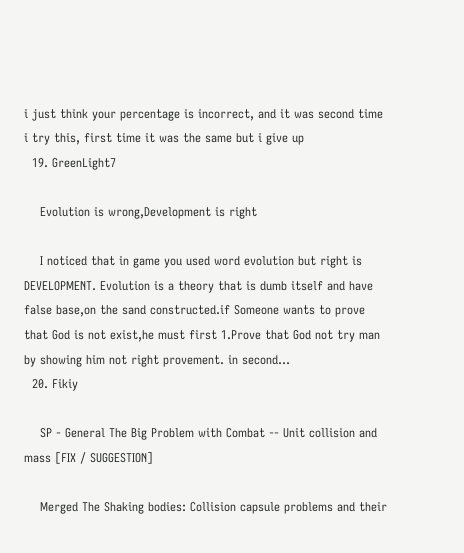i just think your percentage is incorrect, and it was second time i try this, first time it was the same but i give up
  19. GreenLight7

    Evolution is wrong,Development is right

    I noticed that in game you used word evolution but right is DEVELOPMENT. Evolution is a theory that is dumb itself and have false base,on the sand constructed.if Someone wants to prove that God is not exist,he must first 1.Prove that God not try man by showing him not right provement. in second...
  20. Fikiy

    SP - General The Big Problem with Combat -- Unit collision and mass [FIX / SUGGESTION]

    Merged The Shaking bodies: Collision capsule problems and their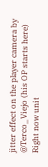jitter effect on the player camera by @Terco_Viejo (his OP starts here) Right now unit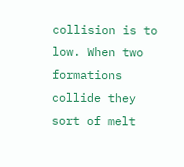collision is to low. When two formations collide they sort of melt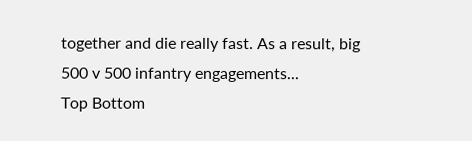together and die really fast. As a result, big 500 v 500 infantry engagements...
Top Bottom